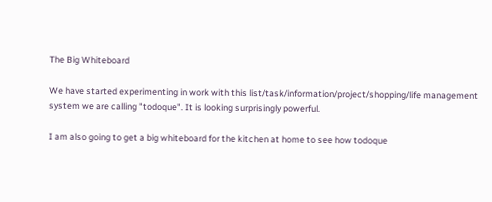The Big Whiteboard

We have started experimenting in work with this list/task/information/project/shopping/life management system we are calling "todoque". It is looking surprisingly powerful.

I am also going to get a big whiteboard for the kitchen at home to see how todoque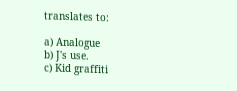translates to:

a) Analogue
b) J's use.
c) Kid graffiti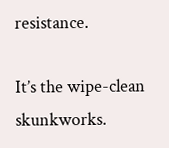resistance.

It’s the wipe-clean skunkworks.